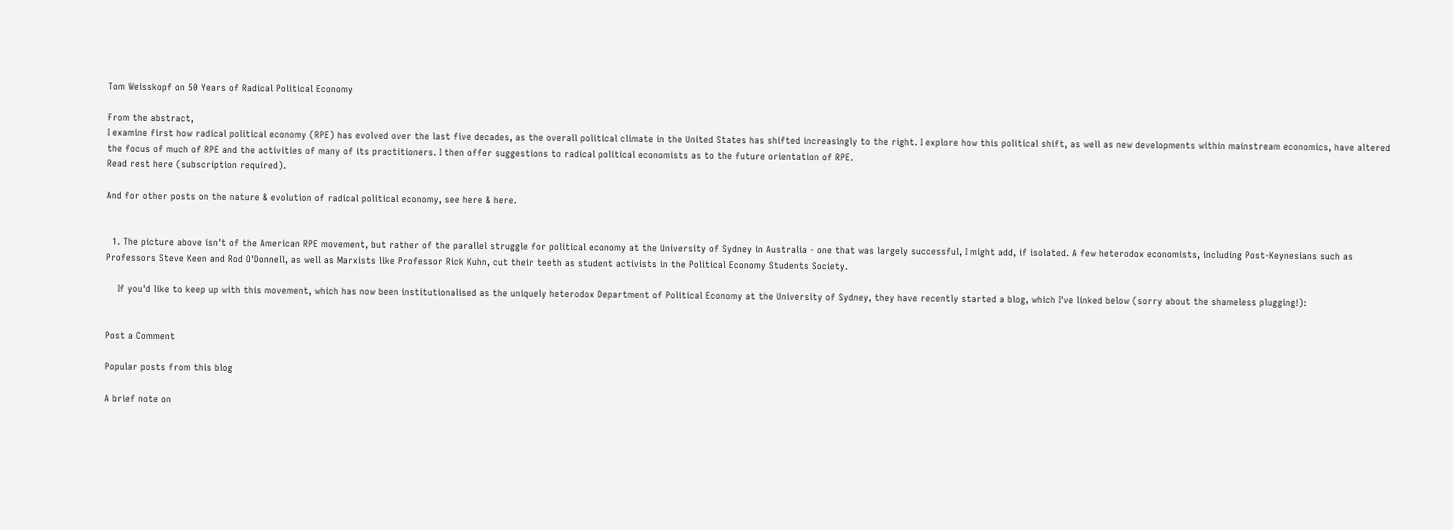Tom Weisskopf on 50 Years of Radical Political Economy

From the abstract,
I examine first how radical political economy (RPE) has evolved over the last five decades, as the overall political climate in the United States has shifted increasingly to the right. I explore how this political shift, as well as new developments within mainstream economics, have altered the focus of much of RPE and the activities of many of its practitioners. I then offer suggestions to radical political economists as to the future orientation of RPE.
Read rest here (subscription required).

And for other posts on the nature & evolution of radical political economy, see here & here.


  1. The picture above isn't of the American RPE movement, but rather of the parallel struggle for political economy at the University of Sydney in Australia - one that was largely successful, I might add, if isolated. A few heterodox economists, including Post-Keynesians such as Professors Steve Keen and Rod O'Donnell, as well as Marxists like Professor Rick Kuhn, cut their teeth as student activists in the Political Economy Students Society.

    If you'd like to keep up with this movement, which has now been institutionalised as the uniquely heterodox Department of Political Economy at the University of Sydney, they have recently started a blog, which I've linked below (sorry about the shameless plugging!):


Post a Comment

Popular posts from this blog

A brief note on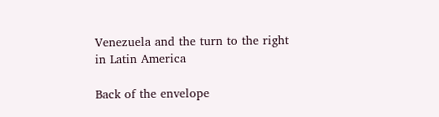Venezuela and the turn to the right in Latin America

Back of the envelope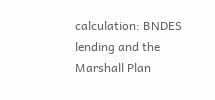calculation: BNDES lending and the Marshall Plan